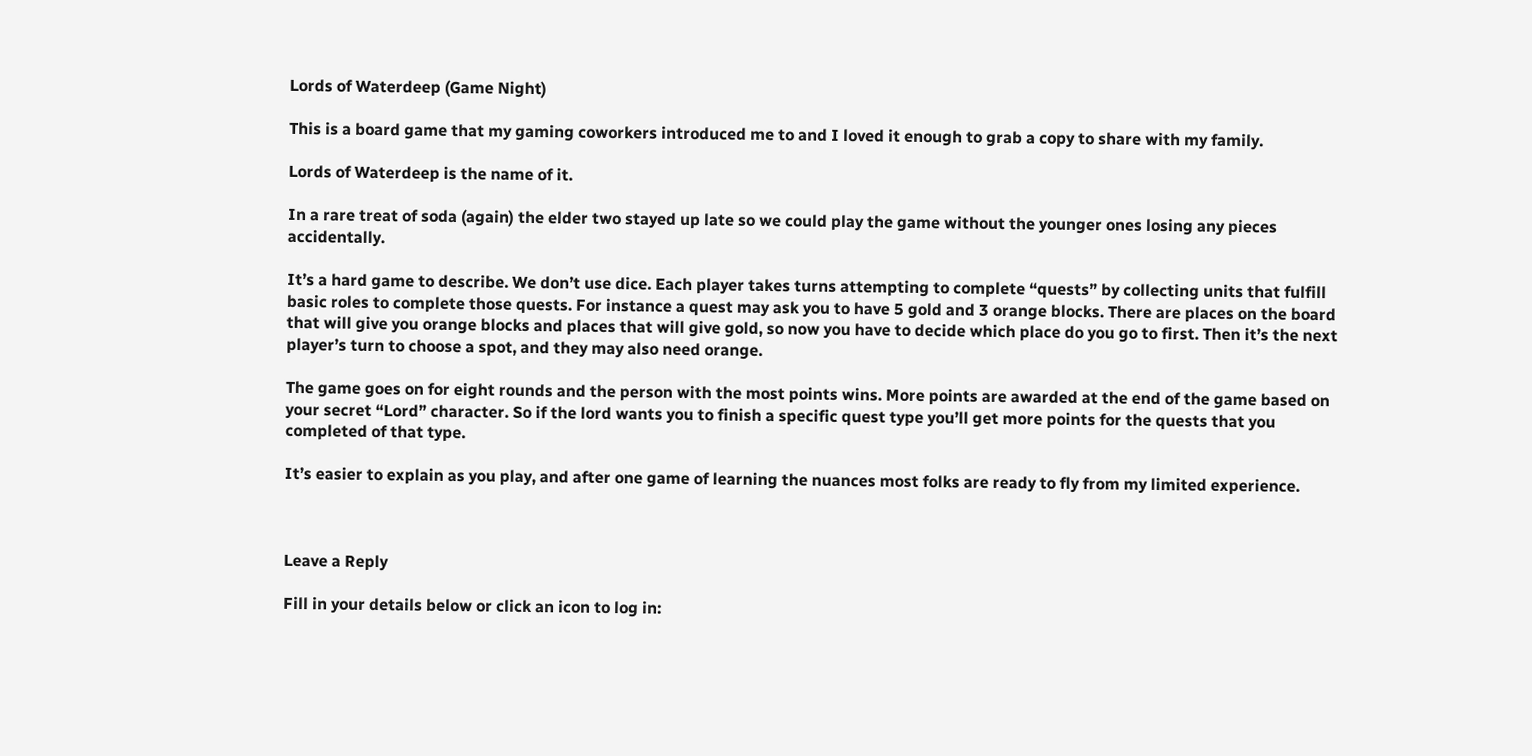Lords of Waterdeep (Game Night)

This is a board game that my gaming coworkers introduced me to and I loved it enough to grab a copy to share with my family.

Lords of Waterdeep is the name of it.

In a rare treat of soda (again) the elder two stayed up late so we could play the game without the younger ones losing any pieces accidentally.

It’s a hard game to describe. We don’t use dice. Each player takes turns attempting to complete “quests” by collecting units that fulfill basic roles to complete those quests. For instance a quest may ask you to have 5 gold and 3 orange blocks. There are places on the board that will give you orange blocks and places that will give gold, so now you have to decide which place do you go to first. Then it’s the next player’s turn to choose a spot, and they may also need orange.

The game goes on for eight rounds and the person with the most points wins. More points are awarded at the end of the game based on your secret “Lord” character. So if the lord wants you to finish a specific quest type you’ll get more points for the quests that you completed of that type.

It’s easier to explain as you play, and after one game of learning the nuances most folks are ready to fly from my limited experience.



Leave a Reply

Fill in your details below or click an icon to log in: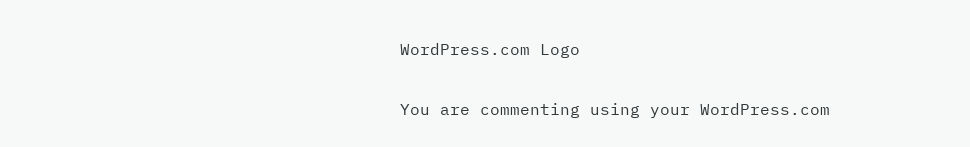WordPress.com Logo

You are commenting using your WordPress.com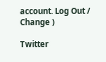account. Log Out / Change )

Twitter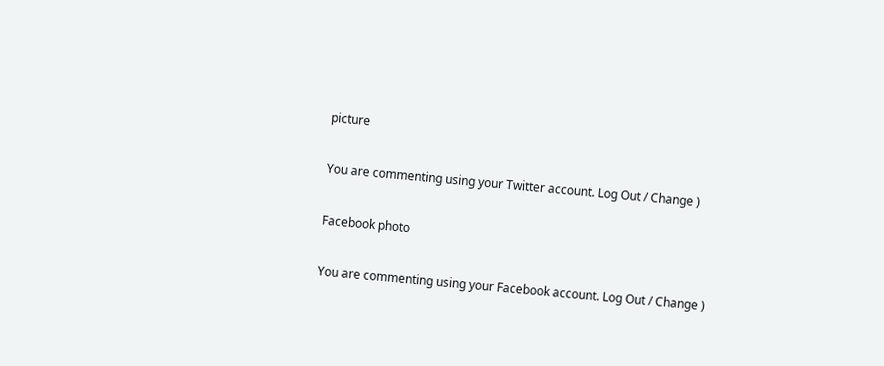picture

You are commenting using your Twitter account. Log Out / Change )

Facebook photo

You are commenting using your Facebook account. Log Out / Change )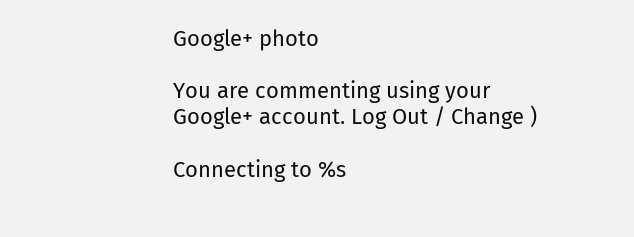Google+ photo

You are commenting using your Google+ account. Log Out / Change )

Connecting to %s